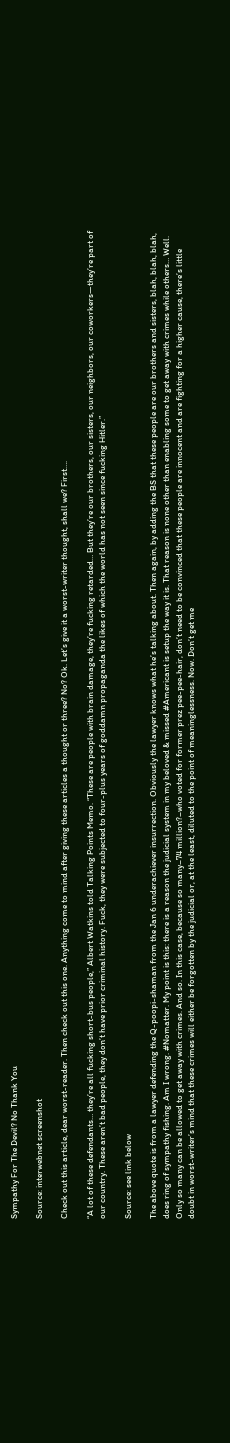Sympathy For The Devil? No Thank You

Source: interwebnet screenshot

Check out this article, dear worst-reader. Then check out this one. Anything come to mind after giving these articles a thought or three? No? Ok. Let’s give it a worst-writer thought, shall we? First….

“A lot of these defendants… they’re all fucking short-bus people,” Albert Watkins told Talking Points Memo. “These are people with brain damage, they’re fucking retarded… But they’re our brothers, our sisters, our neighbors, our coworkers—they’re part of our country. These aren’t bad people, they don’t have prior criminal history. Fuck, they were subjected to four-plus years of goddamn propaganda the likes of which the world has not seen since fucking Hitler.”

Source: see link below

The above quote is from a lawyer defending the Q-poopi-shaman from the Jan 6 underachiever insurrection. Obviously the lawyer knows what he’s talking about. Then again, by adding the BS that these people are our brothers and sisters, blah, blah, blah, does ring of sympathy fishing. Am I wrong. #Nomatter. My point is this: there is a reason the judicial system in my beloved & missed #Americant is setup the way it is. That reason is none other than enabling some to get away with crimes while others… Well. Only so many can be allowed to get away with crimes. And so. In this case, because so many–74 million?–who voted for former prez pee-pee-hair, don’t need to be convinced that these people are innocent and are fighting for a higher cause, there’s little doubt in worst-writer’s mind that these crimes will either be forgotten by the judicial or, at the least, diluted to the point of meaninglessness. Now. Don’t get me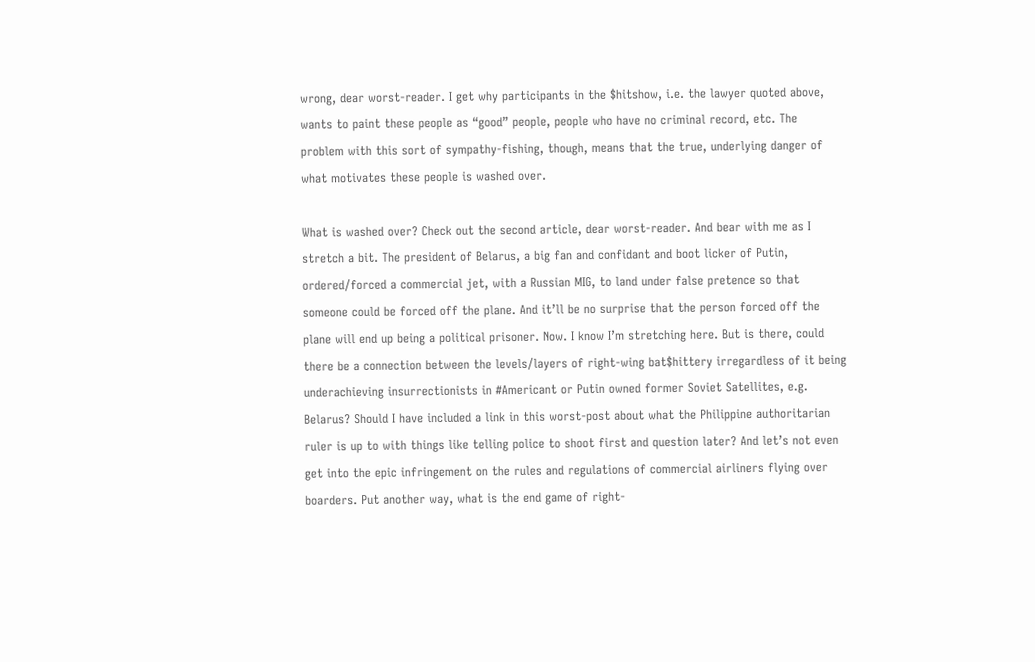wrong, dear worst-reader. I get why participants in the $hitshow, i.e. the lawyer quoted above, wants to paint these people as “good” people, people who have no criminal record, etc. The problem with this sort of sympathy-fishing, though, means that the true, underlying danger of what motivates these people is washed over.

What is washed over? Check out the second article, dear worst-reader. And bear with me as I stretch a bit. The president of Belarus, a big fan and confidant and boot licker of Putin, ordered/forced a commercial jet, with a Russian MIG, to land under false pretence so that someone could be forced off the plane. And it’ll be no surprise that the person forced off the plane will end up being a political prisoner. Now. I know I’m stretching here. But is there, could there be a connection between the levels/layers of right-wing bat$hittery irregardless of it being underachieving insurrectionists in #Americant or Putin owned former Soviet Satellites, e.g. Belarus? Should I have included a link in this worst-post about what the Philippine authoritarian ruler is up to with things like telling police to shoot first and question later? And let’s not even get into the epic infringement on the rules and regulations of commercial airliners flying over boarders. Put another way, what is the end game of right-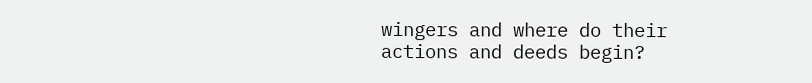wingers and where do their actions and deeds begin?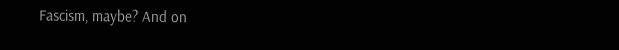Fascism, maybe? And on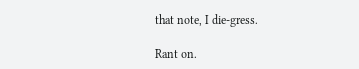that note, I die-gress.

Rant on.